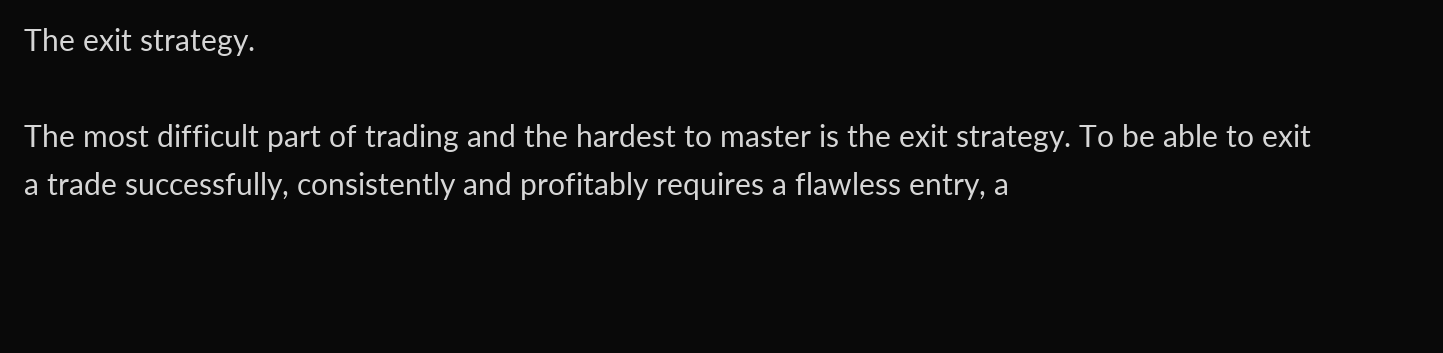The exit strategy.

The most difficult part of trading and the hardest to master is the exit strategy. To be able to exit a trade successfully, consistently and profitably requires a flawless entry, a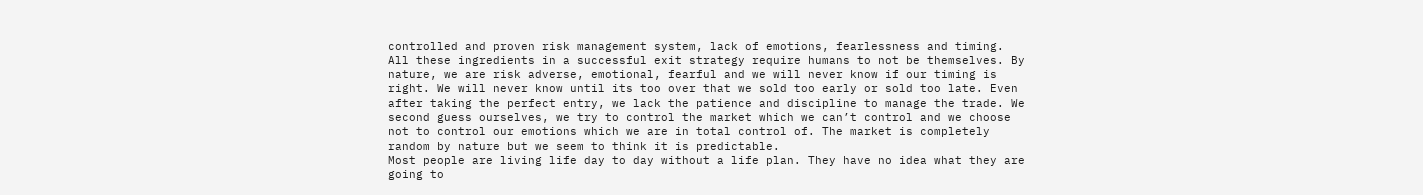controlled and proven risk management system, lack of emotions, fearlessness and timing.
All these ingredients in a successful exit strategy require humans to not be themselves. By nature, we are risk adverse, emotional, fearful and we will never know if our timing is right. We will never know until its too over that we sold too early or sold too late. Even after taking the perfect entry, we lack the patience and discipline to manage the trade. We second guess ourselves, we try to control the market which we can’t control and we choose not to control our emotions which we are in total control of. The market is completely random by nature but we seem to think it is predictable.
Most people are living life day to day without a life plan. They have no idea what they are going to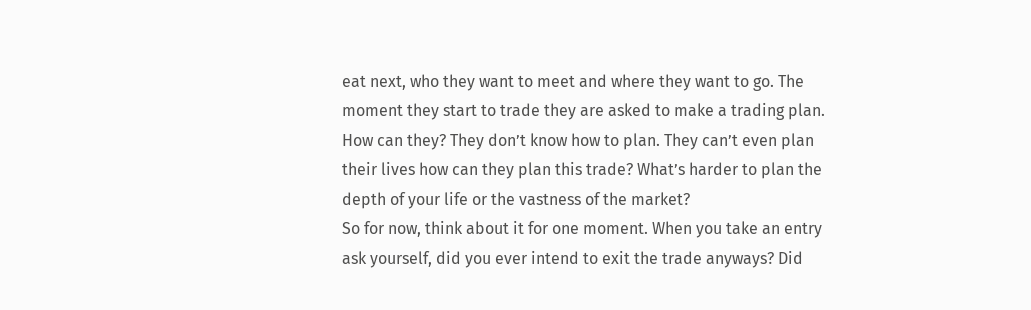eat next, who they want to meet and where they want to go. The moment they start to trade they are asked to make a trading plan. How can they? They don’t know how to plan. They can’t even plan their lives how can they plan this trade? What’s harder to plan the depth of your life or the vastness of the market?
So for now, think about it for one moment. When you take an entry ask yourself, did you ever intend to exit the trade anyways? Did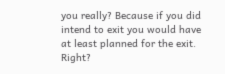you really? Because if you did intend to exit you would have at least planned for the exit. Right?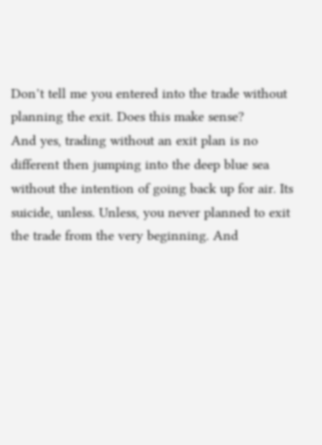Don’t tell me you entered into the trade without planning the exit. Does this make sense?
And yes, trading without an exit plan is no different then jumping into the deep blue sea without the intention of going back up for air. Its suicide, unless. Unless, you never planned to exit the trade from the very beginning. And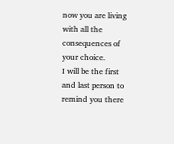now you are living with all the consequences of your choice.
I will be the first and last person to remind you there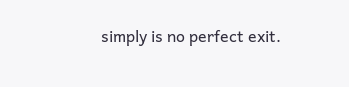simply is no perfect exit.